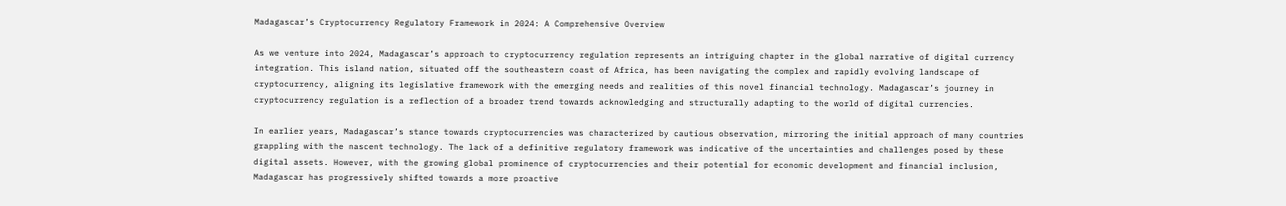Madagascar’s Cryptocurrency Regulatory Framework in 2024: A Comprehensive Overview

As we venture into 2024, Madagascar’s approach to cryptocurrency regulation represents an intriguing chapter in the global narrative of digital currency integration. This island nation, situated off the southeastern coast of Africa, has been navigating the complex and rapidly evolving landscape of cryptocurrency, aligning its legislative framework with the emerging needs and realities of this novel financial technology. Madagascar’s journey in cryptocurrency regulation is a reflection of a broader trend towards acknowledging and structurally adapting to the world of digital currencies.

In earlier years, Madagascar’s stance towards cryptocurrencies was characterized by cautious observation, mirroring the initial approach of many countries grappling with the nascent technology. The lack of a definitive regulatory framework was indicative of the uncertainties and challenges posed by these digital assets. However, with the growing global prominence of cryptocurrencies and their potential for economic development and financial inclusion, Madagascar has progressively shifted towards a more proactive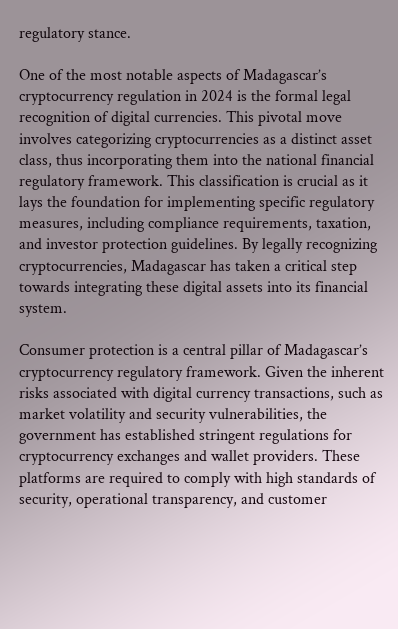regulatory stance.

One of the most notable aspects of Madagascar’s cryptocurrency regulation in 2024 is the formal legal recognition of digital currencies. This pivotal move involves categorizing cryptocurrencies as a distinct asset class, thus incorporating them into the national financial regulatory framework. This classification is crucial as it lays the foundation for implementing specific regulatory measures, including compliance requirements, taxation, and investor protection guidelines. By legally recognizing cryptocurrencies, Madagascar has taken a critical step towards integrating these digital assets into its financial system.

Consumer protection is a central pillar of Madagascar’s cryptocurrency regulatory framework. Given the inherent risks associated with digital currency transactions, such as market volatility and security vulnerabilities, the government has established stringent regulations for cryptocurrency exchanges and wallet providers. These platforms are required to comply with high standards of security, operational transparency, and customer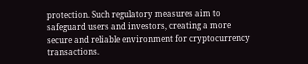protection. Such regulatory measures aim to safeguard users and investors, creating a more secure and reliable environment for cryptocurrency transactions.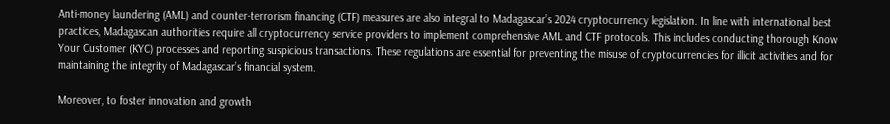Anti-money laundering (AML) and counter-terrorism financing (CTF) measures are also integral to Madagascar’s 2024 cryptocurrency legislation. In line with international best practices, Madagascan authorities require all cryptocurrency service providers to implement comprehensive AML and CTF protocols. This includes conducting thorough Know Your Customer (KYC) processes and reporting suspicious transactions. These regulations are essential for preventing the misuse of cryptocurrencies for illicit activities and for maintaining the integrity of Madagascar’s financial system.

Moreover, to foster innovation and growth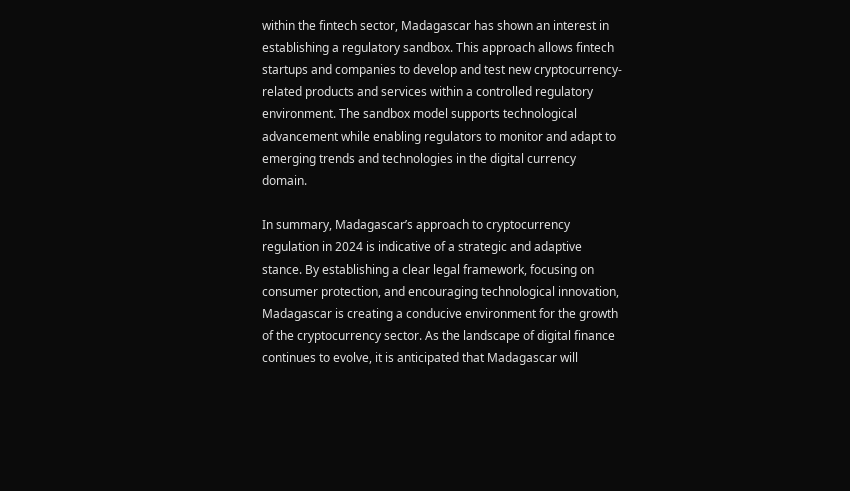within the fintech sector, Madagascar has shown an interest in establishing a regulatory sandbox. This approach allows fintech startups and companies to develop and test new cryptocurrency-related products and services within a controlled regulatory environment. The sandbox model supports technological advancement while enabling regulators to monitor and adapt to emerging trends and technologies in the digital currency domain.

In summary, Madagascar’s approach to cryptocurrency regulation in 2024 is indicative of a strategic and adaptive stance. By establishing a clear legal framework, focusing on consumer protection, and encouraging technological innovation, Madagascar is creating a conducive environment for the growth of the cryptocurrency sector. As the landscape of digital finance continues to evolve, it is anticipated that Madagascar will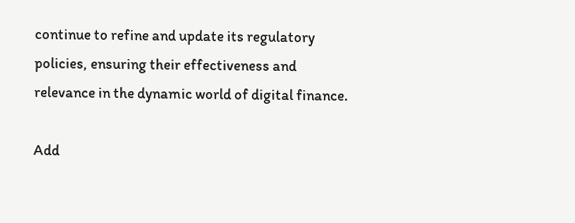continue to refine and update its regulatory policies, ensuring their effectiveness and relevance in the dynamic world of digital finance.

Add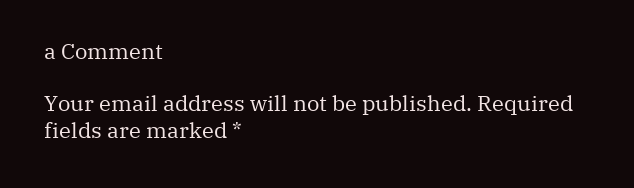a Comment

Your email address will not be published. Required fields are marked *